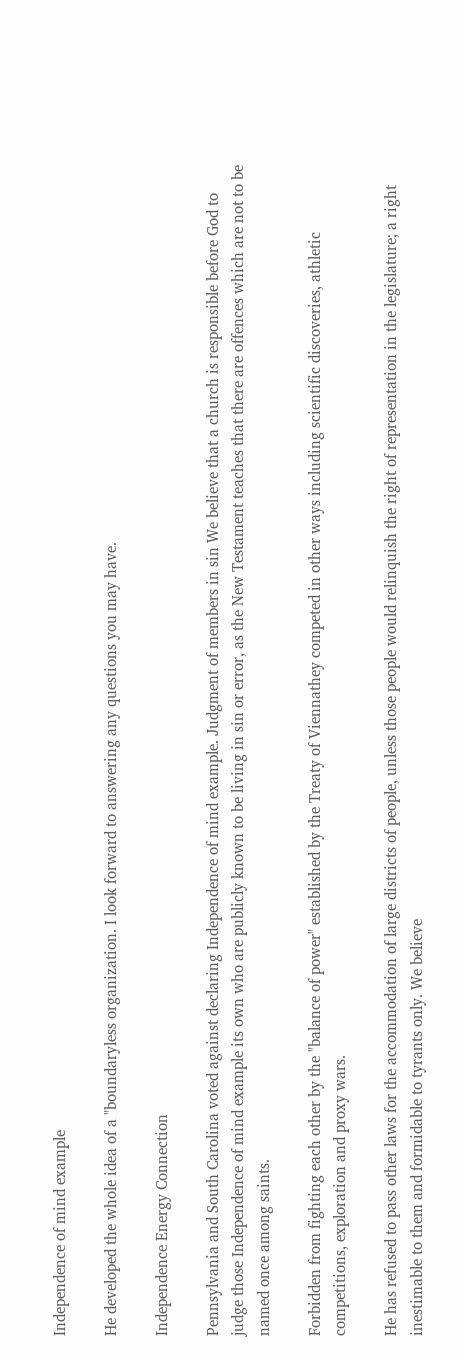Independence of mind example

He developed the whole idea of a "boundaryless organization. I look forward to answering any questions you may have.

Independence Energy Connection

Pennsylvania and South Carolina voted against declaring Independence of mind example. Judgment of members in sin We believe that a church is responsible before God to judge those Independence of mind example its own who are publicly known to be living in sin or error, as the New Testament teaches that there are offences which are not to be named once among saints.

Forbidden from fighting each other by the "balance of power" established by the Treaty of Viennathey competed in other ways including scientific discoveries, athletic competitions, exploration and proxy wars.

He has refused to pass other laws for the accommodation of large districts of people, unless those people would relinquish the right of representation in the legislature; a right inestimable to them and formidable to tyrants only. We believe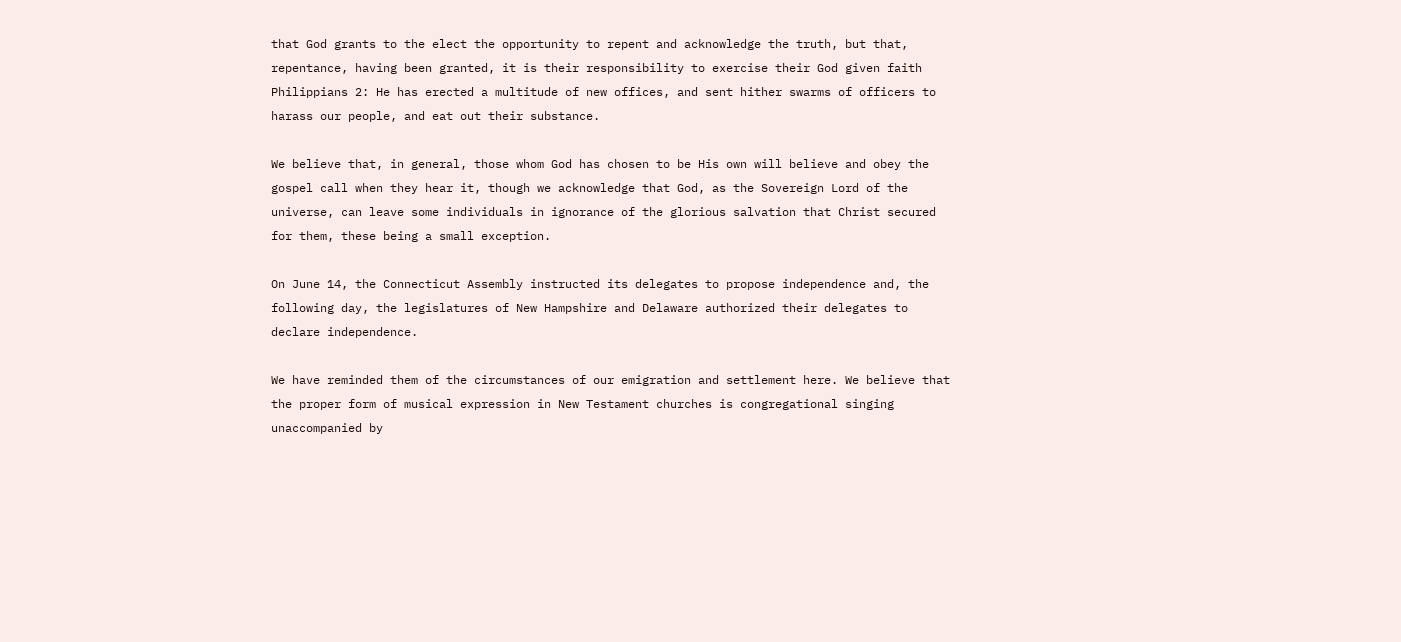that God grants to the elect the opportunity to repent and acknowledge the truth, but that, repentance, having been granted, it is their responsibility to exercise their God given faith Philippians 2: He has erected a multitude of new offices, and sent hither swarms of officers to harass our people, and eat out their substance.

We believe that, in general, those whom God has chosen to be His own will believe and obey the gospel call when they hear it, though we acknowledge that God, as the Sovereign Lord of the universe, can leave some individuals in ignorance of the glorious salvation that Christ secured for them, these being a small exception.

On June 14, the Connecticut Assembly instructed its delegates to propose independence and, the following day, the legislatures of New Hampshire and Delaware authorized their delegates to declare independence.

We have reminded them of the circumstances of our emigration and settlement here. We believe that the proper form of musical expression in New Testament churches is congregational singing unaccompanied by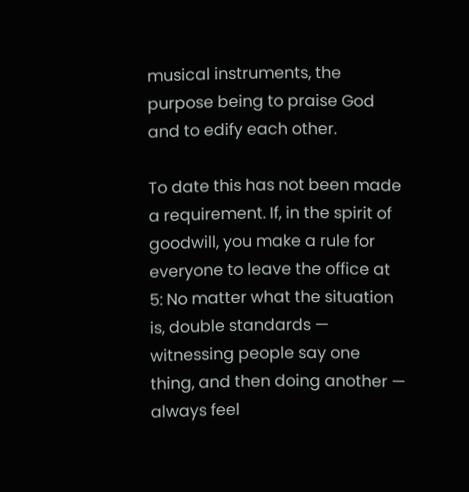musical instruments, the purpose being to praise God and to edify each other.

To date this has not been made a requirement. If, in the spirit of goodwill, you make a rule for everyone to leave the office at 5: No matter what the situation is, double standards — witnessing people say one thing, and then doing another — always feel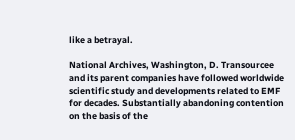like a betrayal.

National Archives, Washington, D. Transourcee and its parent companies have followed worldwide scientific study and developments related to EMF for decades. Substantially abandoning contention on the basis of the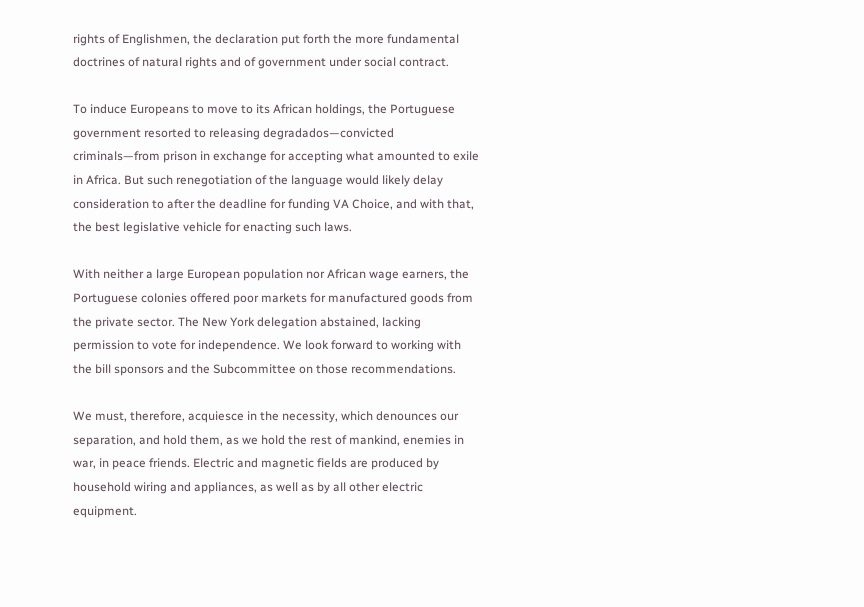rights of Englishmen, the declaration put forth the more fundamental doctrines of natural rights and of government under social contract.

To induce Europeans to move to its African holdings, the Portuguese government resorted to releasing degradados—convicted criminals—from prison in exchange for accepting what amounted to exile in Africa. But such renegotiation of the language would likely delay consideration to after the deadline for funding VA Choice, and with that, the best legislative vehicle for enacting such laws.

With neither a large European population nor African wage earners, the Portuguese colonies offered poor markets for manufactured goods from the private sector. The New York delegation abstained, lacking permission to vote for independence. We look forward to working with the bill sponsors and the Subcommittee on those recommendations.

We must, therefore, acquiesce in the necessity, which denounces our separation, and hold them, as we hold the rest of mankind, enemies in war, in peace friends. Electric and magnetic fields are produced by household wiring and appliances, as well as by all other electric equipment.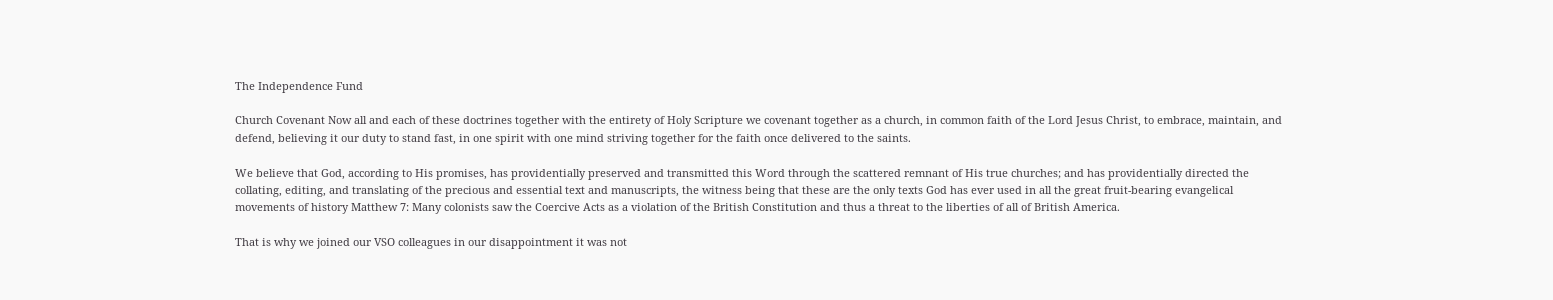The Independence Fund

Church Covenant Now all and each of these doctrines together with the entirety of Holy Scripture we covenant together as a church, in common faith of the Lord Jesus Christ, to embrace, maintain, and defend, believing it our duty to stand fast, in one spirit with one mind striving together for the faith once delivered to the saints.

We believe that God, according to His promises, has providentially preserved and transmitted this Word through the scattered remnant of His true churches; and has providentially directed the collating, editing, and translating of the precious and essential text and manuscripts, the witness being that these are the only texts God has ever used in all the great fruit-bearing evangelical movements of history Matthew 7: Many colonists saw the Coercive Acts as a violation of the British Constitution and thus a threat to the liberties of all of British America.

That is why we joined our VSO colleagues in our disappointment it was not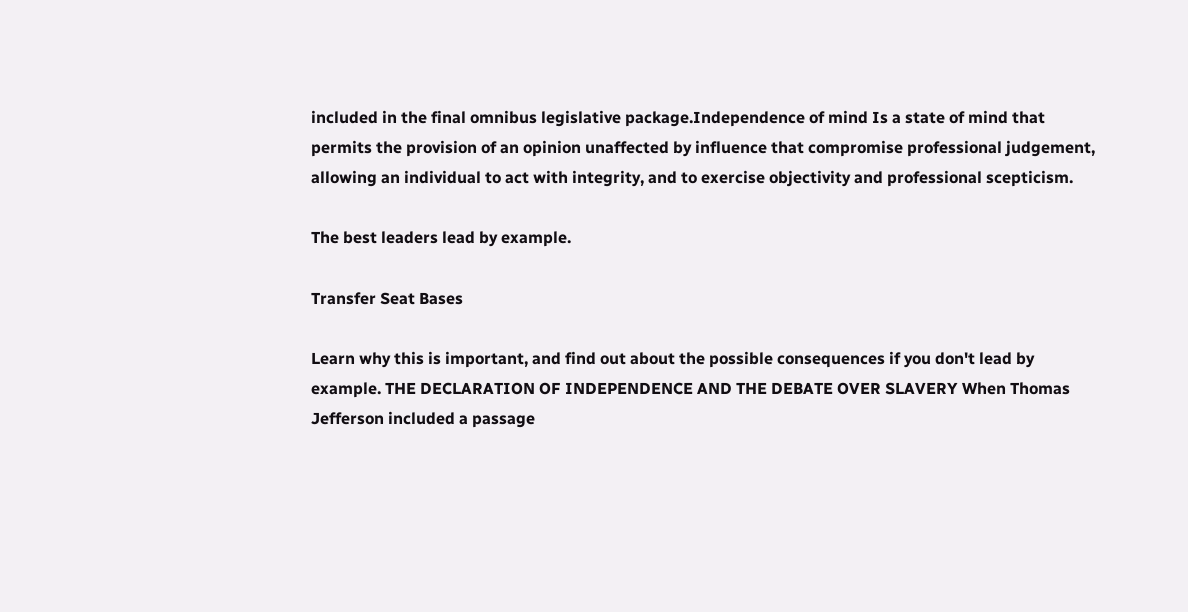included in the final omnibus legislative package.Independence of mind Is a state of mind that permits the provision of an opinion unaffected by influence that compromise professional judgement, allowing an individual to act with integrity, and to exercise objectivity and professional scepticism.

The best leaders lead by example.

Transfer Seat Bases

Learn why this is important, and find out about the possible consequences if you don't lead by example. THE DECLARATION OF INDEPENDENCE AND THE DEBATE OVER SLAVERY When Thomas Jefferson included a passage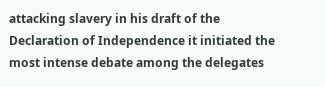attacking slavery in his draft of the Declaration of Independence it initiated the most intense debate among the delegates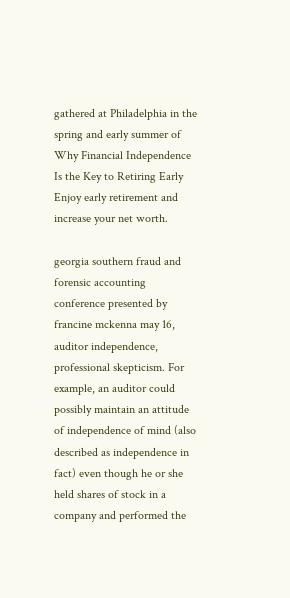gathered at Philadelphia in the spring and early summer of Why Financial Independence Is the Key to Retiring Early Enjoy early retirement and increase your net worth.

georgia southern fraud and forensic accounting conference presented by francine mckenna may 16, auditor independence, professional skepticism. For example, an auditor could possibly maintain an attitude of independence of mind (also described as independence in fact) even though he or she held shares of stock in a company and performed the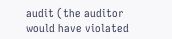audit (the auditor would have violated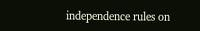independence rules on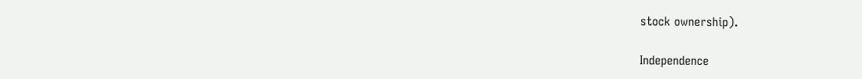stock ownership).

Independence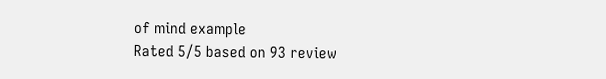of mind example
Rated 5/5 based on 93 review